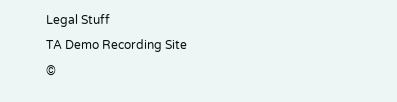Legal Stuff
TA Demo Recording Site
©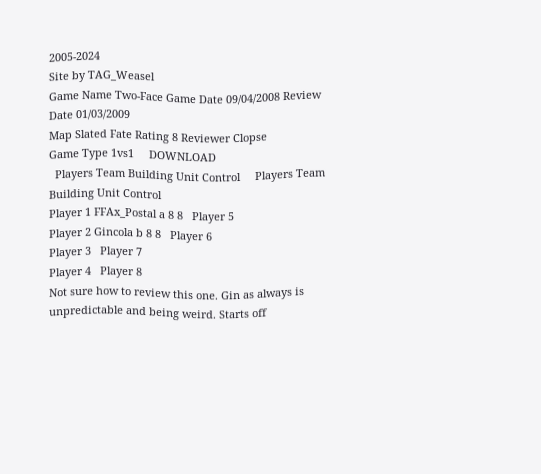2005-2024
Site by TAG_Weasel
Game Name Two-Face Game Date 09/04/2008 Review Date 01/03/2009
Map Slated Fate Rating 8 Reviewer Clopse
Game Type 1vs1     DOWNLOAD
  Players Team Building Unit Control     Players Team Building Unit Control
Player 1 FFAx_Postal a 8 8   Player 5
Player 2 Gincola b 8 8   Player 6
Player 3   Player 7
Player 4   Player 8
Not sure how to review this one. Gin as always is unpredictable and being weird. Starts off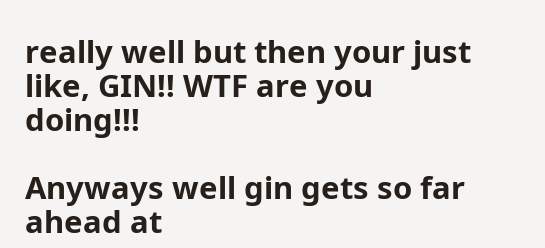really well but then your just like, GIN!! WTF are you doing!!!

Anyways well gin gets so far ahead at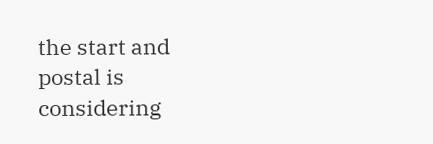the start and postal is considering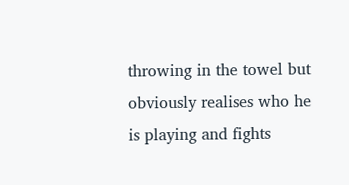throwing in the towel but obviously realises who he is playing and fights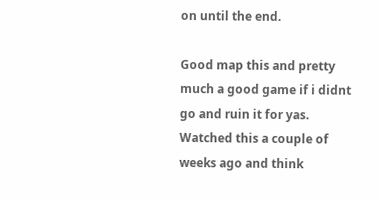on until the end.

Good map this and pretty much a good game if i didnt go and ruin it for yas. Watched this a couple of weeks ago and think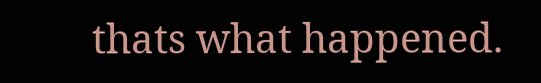thats what happened.